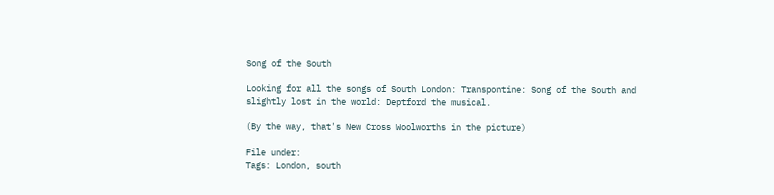Song of the South

Looking for all the songs of South London: Transpontine: Song of the South and slightly lost in the world: Deptford the musical.

(By the way, that's New Cross Woolworths in the picture)

File under:
Tags: London, south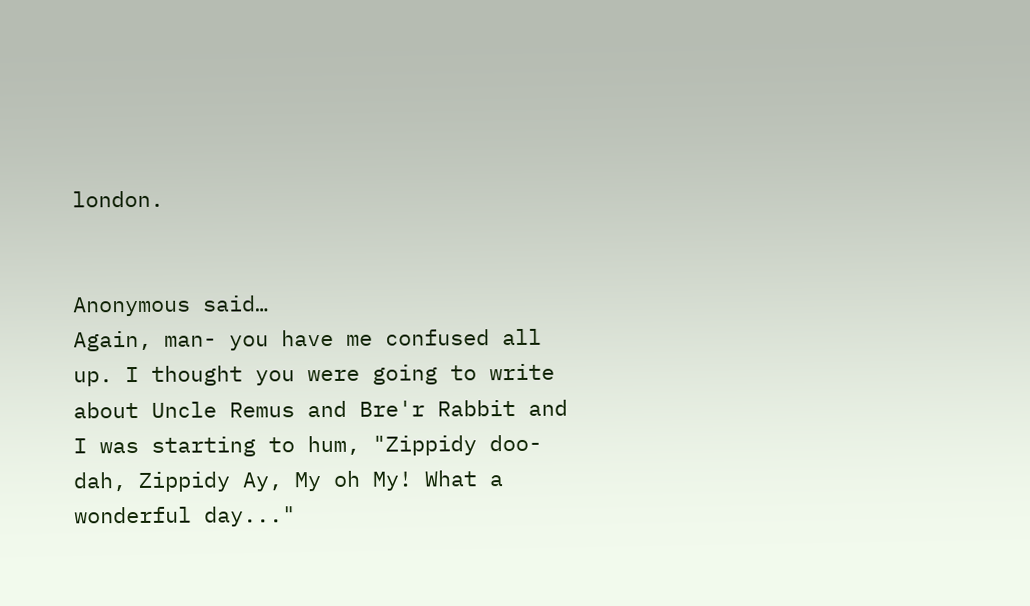london.


Anonymous said…
Again, man- you have me confused all up. I thought you were going to write about Uncle Remus and Bre'r Rabbit and I was starting to hum, "Zippidy doo- dah, Zippidy Ay, My oh My! What a wonderful day..."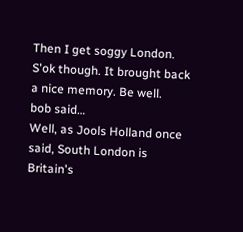Then I get soggy London. S'ok though. It brought back a nice memory. Be well.
bob said…
Well, as Jools Holland once said, South London is Britain's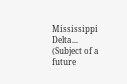Mississippi Delta... (Subject of a future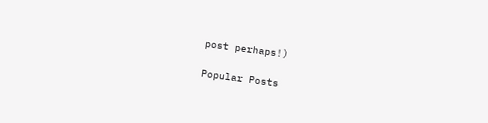post perhaps!)

Popular Posts